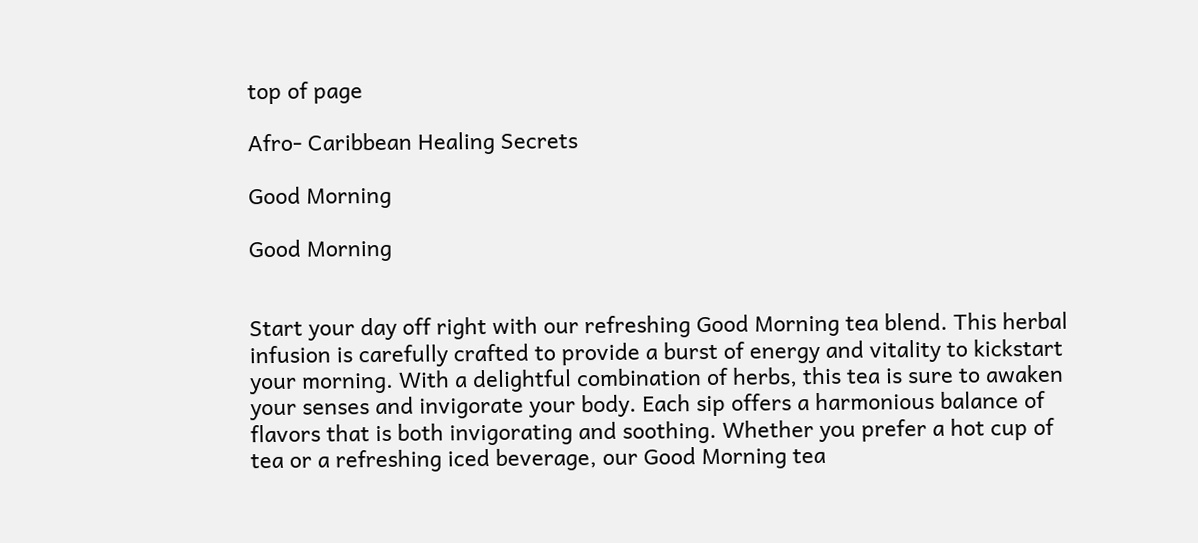top of page

Afro- Caribbean Healing Secrets

Good Morning

Good Morning


Start your day off right with our refreshing Good Morning tea blend. This herbal infusion is carefully crafted to provide a burst of energy and vitality to kickstart your morning. With a delightful combination of herbs, this tea is sure to awaken your senses and invigorate your body. Each sip offers a harmonious balance of flavors that is both invigorating and soothing. Whether you prefer a hot cup of tea or a refreshing iced beverage, our Good Morning tea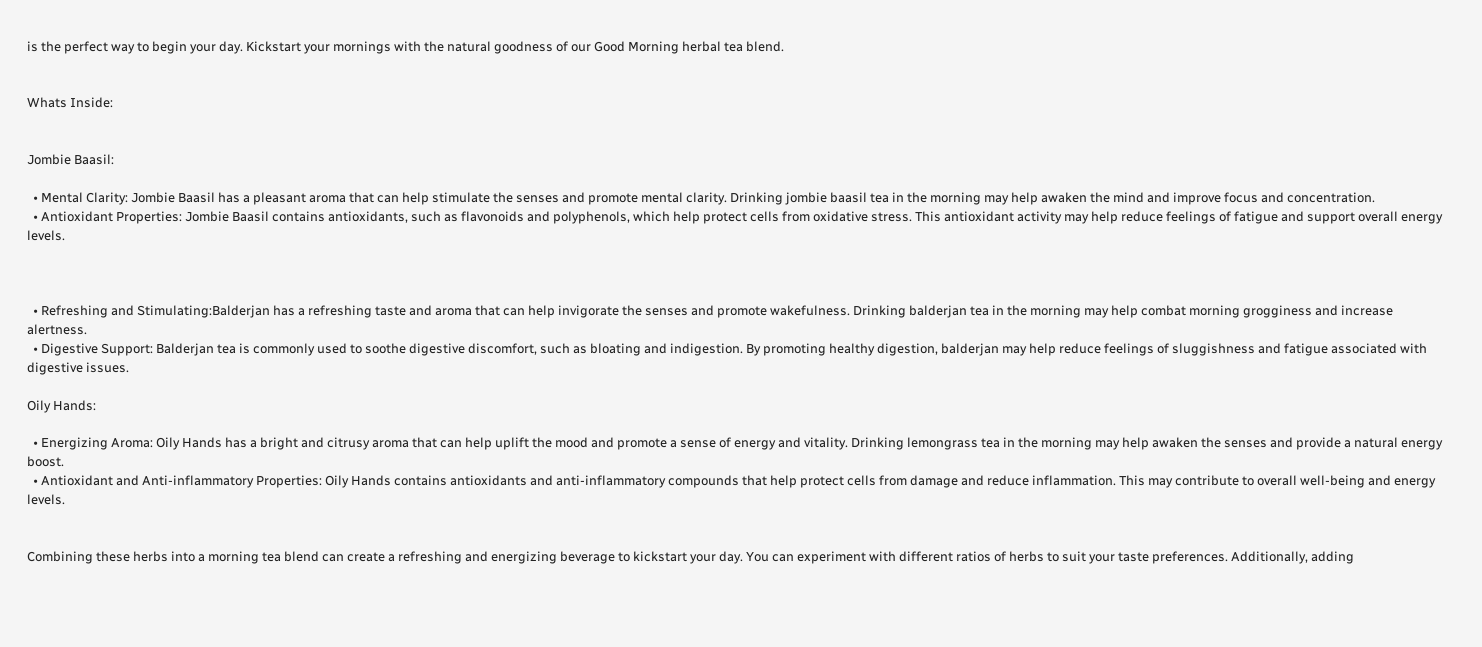is the perfect way to begin your day. Kickstart your mornings with the natural goodness of our Good Morning herbal tea blend.


Whats Inside:


Jombie Baasil:

  • Mental Clarity: Jombie Baasil has a pleasant aroma that can help stimulate the senses and promote mental clarity. Drinking jombie baasil tea in the morning may help awaken the mind and improve focus and concentration.
  • Antioxidant Properties: Jombie Baasil contains antioxidants, such as flavonoids and polyphenols, which help protect cells from oxidative stress. This antioxidant activity may help reduce feelings of fatigue and support overall energy levels.



  • Refreshing and Stimulating:Balderjan has a refreshing taste and aroma that can help invigorate the senses and promote wakefulness. Drinking balderjan tea in the morning may help combat morning grogginess and increase alertness.
  • Digestive Support: Balderjan tea is commonly used to soothe digestive discomfort, such as bloating and indigestion. By promoting healthy digestion, balderjan may help reduce feelings of sluggishness and fatigue associated with digestive issues.

Oily Hands:

  • Energizing Aroma: Oily Hands has a bright and citrusy aroma that can help uplift the mood and promote a sense of energy and vitality. Drinking lemongrass tea in the morning may help awaken the senses and provide a natural energy boost.
  • Antioxidant and Anti-inflammatory Properties: Oily Hands contains antioxidants and anti-inflammatory compounds that help protect cells from damage and reduce inflammation. This may contribute to overall well-being and energy levels.


Combining these herbs into a morning tea blend can create a refreshing and energizing beverage to kickstart your day. You can experiment with different ratios of herbs to suit your taste preferences. Additionally, adding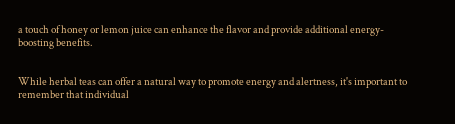a touch of honey or lemon juice can enhance the flavor and provide additional energy-boosting benefits.


While herbal teas can offer a natural way to promote energy and alertness, it's important to remember that individual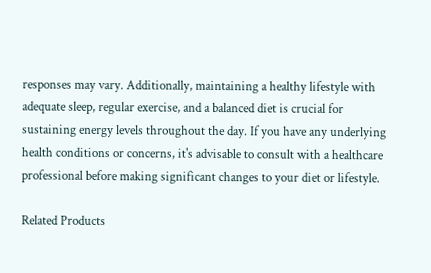responses may vary. Additionally, maintaining a healthy lifestyle with adequate sleep, regular exercise, and a balanced diet is crucial for sustaining energy levels throughout the day. If you have any underlying health conditions or concerns, it's advisable to consult with a healthcare professional before making significant changes to your diet or lifestyle.

Related Products